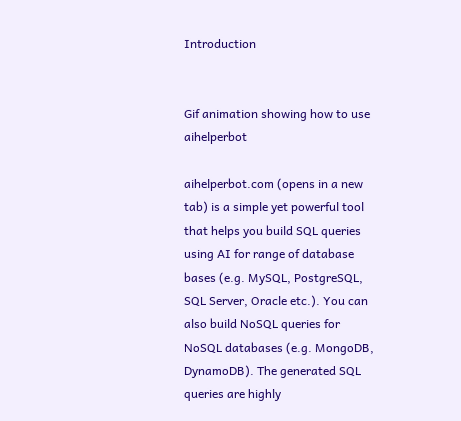Introduction


Gif animation showing how to use aihelperbot

aihelperbot.com (opens in a new tab) is a simple yet powerful tool that helps you build SQL queries using AI for range of database bases (e.g. MySQL, PostgreSQL, SQL Server, Oracle etc.). You can also build NoSQL queries for NoSQL databases (e.g. MongoDB, DynamoDB). The generated SQL queries are highly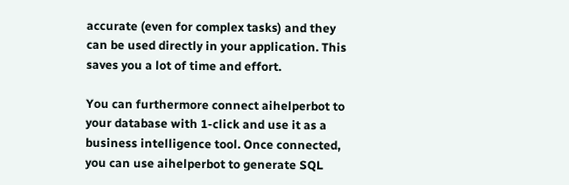accurate (even for complex tasks) and they can be used directly in your application. This saves you a lot of time and effort.

You can furthermore connect aihelperbot to your database with 1-click and use it as a business intelligence tool. Once connected, you can use aihelperbot to generate SQL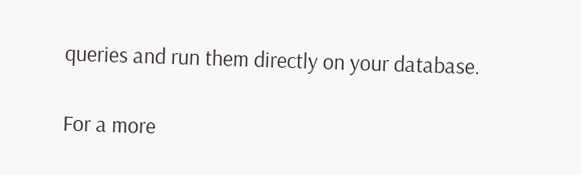queries and run them directly on your database.

For a more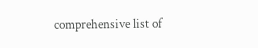comprehensive list of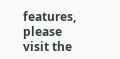features, please visit the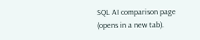SQL AI comparison page (opens in a new tab).